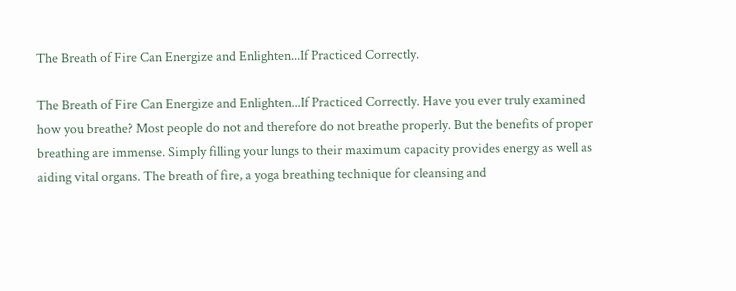The Breath of Fire Can Energize and Enlighten...If Practiced Correctly.

The Breath of Fire Can Energize and Enlighten...If Practiced Correctly. Have you ever truly examined how you breathe? Most people do not and therefore do not breathe properly. But the benefits of proper breathing are immense. Simply filling your lungs to their maximum capacity provides energy as well as aiding vital organs. The breath of fire, a yoga breathing technique for cleansing and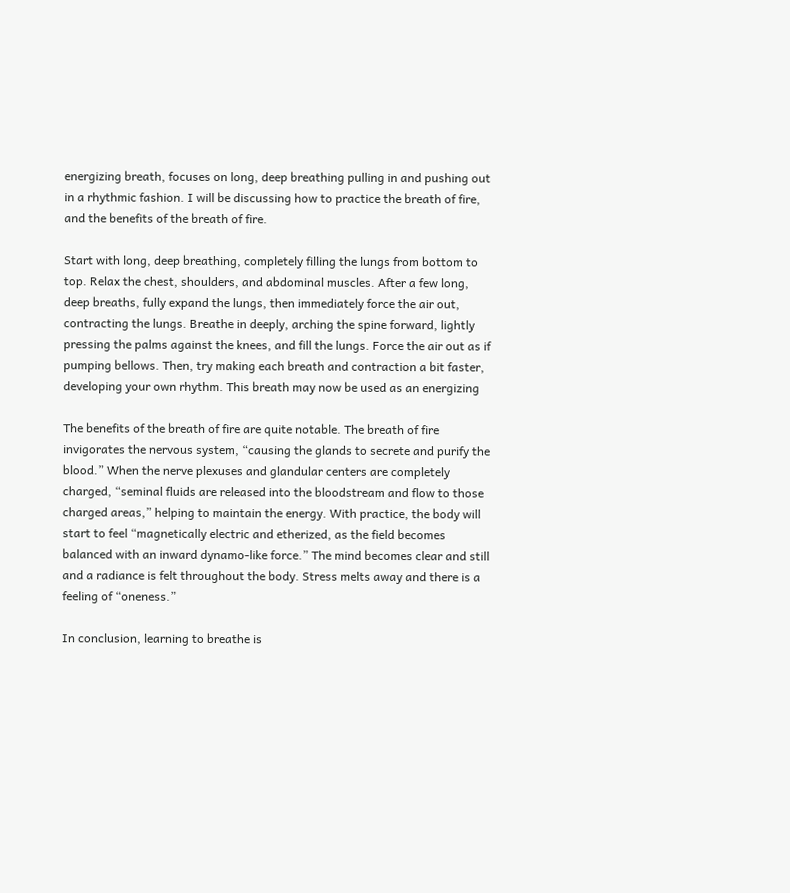energizing breath, focuses on long, deep breathing pulling in and pushing out in a rhythmic fashion. I will be discussing how to practice the breath of fire, and the benefits of the breath of fire.

Start with long, deep breathing, completely filling the lungs from bottom to top. Relax the chest, shoulders, and abdominal muscles. After a few long, deep breaths, fully expand the lungs, then immediately force the air out, contracting the lungs. Breathe in deeply, arching the spine forward, lightly pressing the palms against the knees, and fill the lungs. Force the air out as if pumping bellows. Then, try making each breath and contraction a bit faster, developing your own rhythm. This breath may now be used as an energizing

The benefits of the breath of fire are quite notable. The breath of fire invigorates the nervous system, “causing the glands to secrete and purify the blood.” When the nerve plexuses and glandular centers are completely charged, “seminal fluids are released into the bloodstream and flow to those charged areas,” helping to maintain the energy. With practice, the body will start to feel “magnetically electric and etherized, as the field becomes balanced with an inward dynamo-like force.” The mind becomes clear and still and a radiance is felt throughout the body. Stress melts away and there is a feeling of “oneness.”

In conclusion, learning to breathe is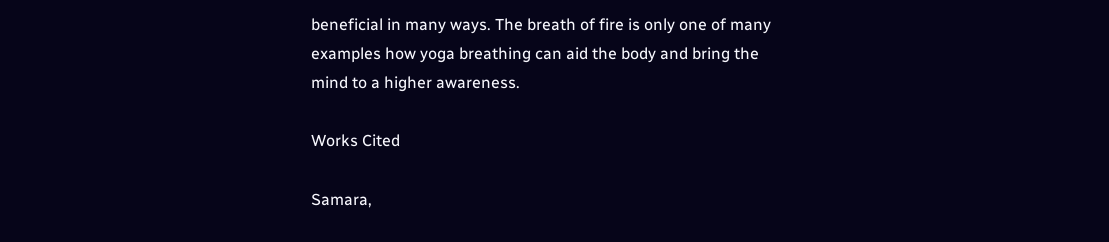beneficial in many ways. The breath of fire is only one of many examples how yoga breathing can aid the body and bring the mind to a higher awareness.

Works Cited

Samara,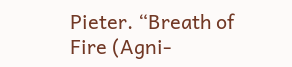Pieter. “Breath of Fire (Agni-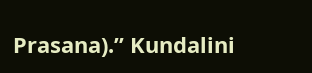Prasana).” Kundalini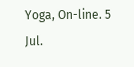Yoga, On-line. 5 Jul.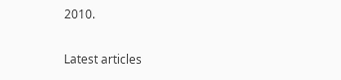2010.

Latest articles